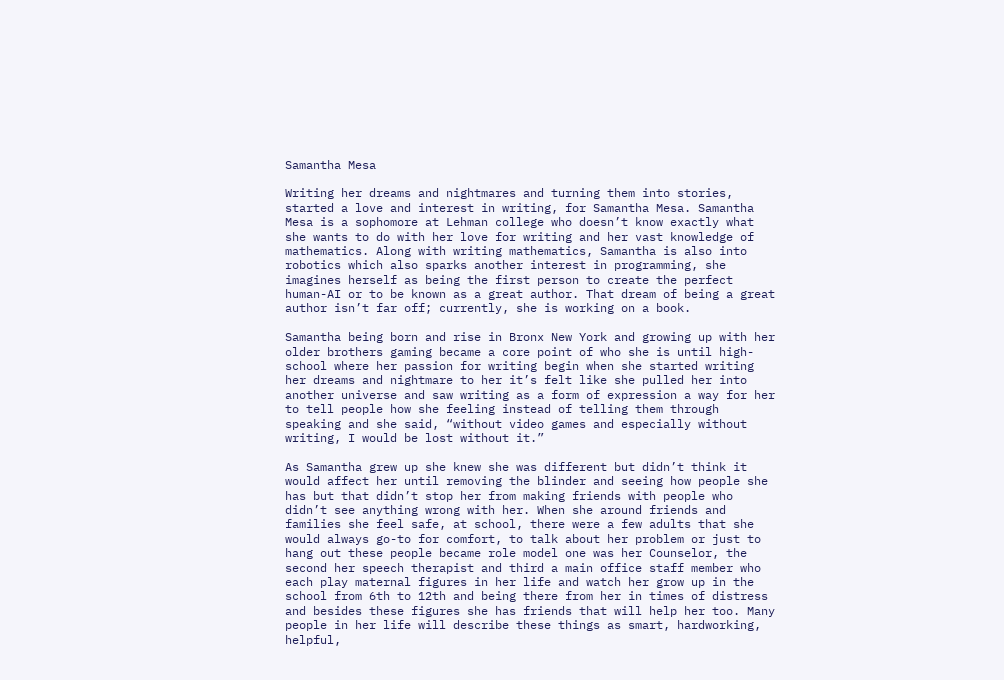Samantha Mesa

Writing her dreams and nightmares and turning them into stories, started a love and interest in writing, for Samantha Mesa. Samantha Mesa is a sophomore at Lehman college who doesn’t know exactly what she wants to do with her love for writing and her vast knowledge of mathematics. Along with writing mathematics, Samantha is also into robotics which also sparks another interest in programming, she imagines herself as being the first person to create the perfect human-AI or to be known as a great author. That dream of being a great author isn’t far off; currently, she is working on a book.

Samantha being born and rise in Bronx New York and growing up with her older brothers gaming became a core point of who she is until high-school where her passion for writing begin when she started writing her dreams and nightmare to her it’s felt like she pulled her into another universe and saw writing as a form of expression a way for her to tell people how she feeling instead of telling them through speaking and she said, “without video games and especially without writing, I would be lost without it.”

As Samantha grew up she knew she was different but didn’t think it would affect her until removing the blinder and seeing how people she has but that didn’t stop her from making friends with people who didn’t see anything wrong with her. When she around friends and families she feel safe, at school, there were a few adults that she would always go-to for comfort, to talk about her problem or just to hang out these people became role model one was her Counselor, the second her speech therapist and third a main office staff member who each play maternal figures in her life and watch her grow up in the school from 6th to 12th and being there from her in times of distress and besides these figures she has friends that will help her too. Many people in her life will describe these things as smart, hardworking, helpful,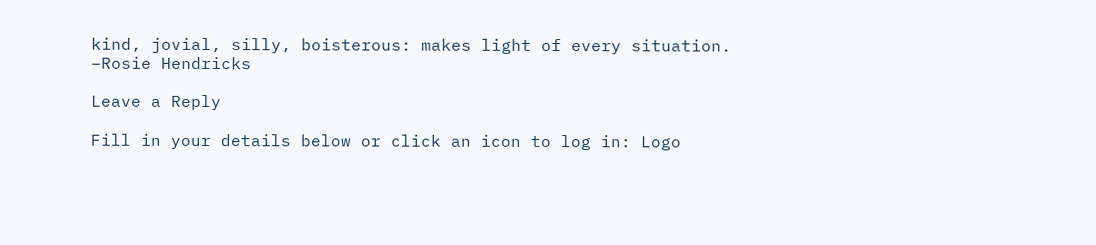kind, jovial, silly, boisterous: makes light of every situation. –Rosie Hendricks

Leave a Reply

Fill in your details below or click an icon to log in: Logo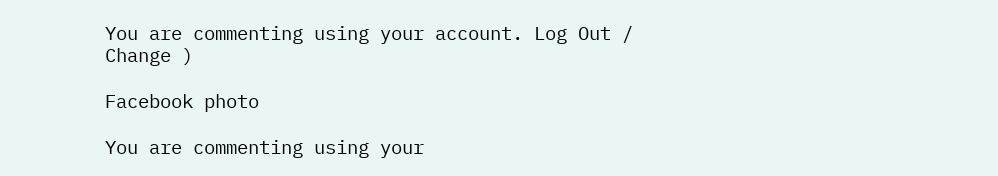You are commenting using your account. Log Out /  Change )

Facebook photo

You are commenting using your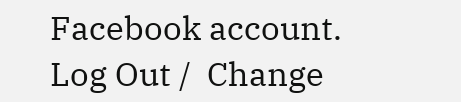Facebook account. Log Out /  Change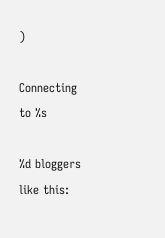)

Connecting to %s

%d bloggers like this: